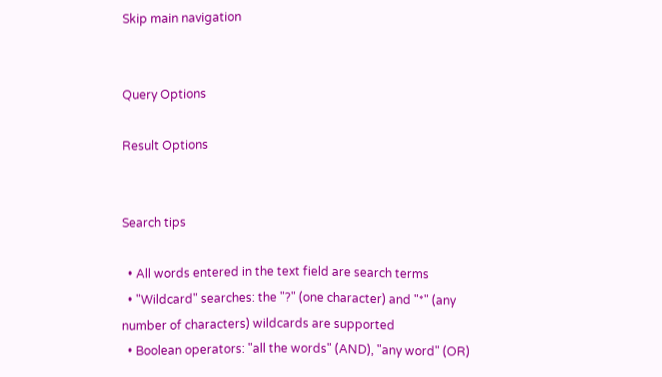Skip main navigation


Query Options

Result Options


Search tips

  • All words entered in the text field are search terms
  • "Wildcard" searches: the "?" (one character) and "*" (any number of characters) wildcards are supported
  • Boolean operators: "all the words" (AND), "any word" (OR)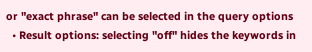or "exact phrase" can be selected in the query options
  • Result options: selecting "off" hides the keywords in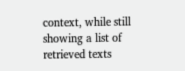context, while still showing a list of retrieved texts